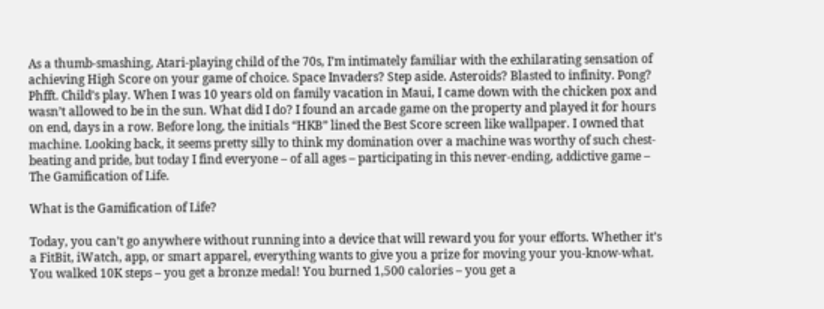As a thumb-smashing, Atari-playing child of the 70s, I’m intimately familiar with the exhilarating sensation of achieving High Score on your game of choice. Space Invaders? Step aside. Asteroids? Blasted to infinity. Pong? Phfft. Child’s play. When I was 10 years old on family vacation in Maui, I came down with the chicken pox and wasn’t allowed to be in the sun. What did I do? I found an arcade game on the property and played it for hours on end, days in a row. Before long, the initials “HKB” lined the Best Score screen like wallpaper. I owned that machine. Looking back, it seems pretty silly to think my domination over a machine was worthy of such chest-beating and pride, but today I find everyone – of all ages – participating in this never-ending, addictive game – The Gamification of Life.

What is the Gamification of Life?

Today, you can’t go anywhere without running into a device that will reward you for your efforts. Whether it’s a FitBit, iWatch, app, or smart apparel, everything wants to give you a prize for moving your you-know-what. You walked 10K steps – you get a bronze medal! You burned 1,500 calories – you get a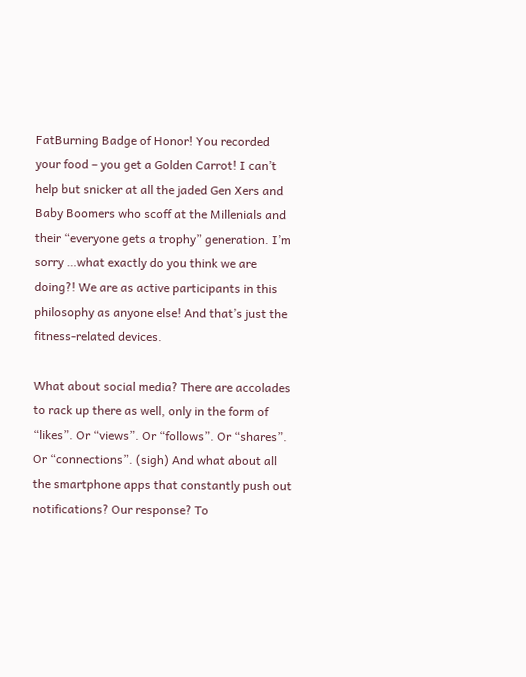FatBurning Badge of Honor! You recorded your food – you get a Golden Carrot! I can’t help but snicker at all the jaded Gen Xers and Baby Boomers who scoff at the Millenials and their “everyone gets a trophy” generation. I’m sorry …what exactly do you think we are doing?! We are as active participants in this philosophy as anyone else! And that’s just the fitness-related devices.

What about social media? There are accolades to rack up there as well, only in the form of “likes”. Or “views”. Or “follows”. Or “shares”. Or “connections”. (sigh) And what about all the smartphone apps that constantly push out notifications? Our response? To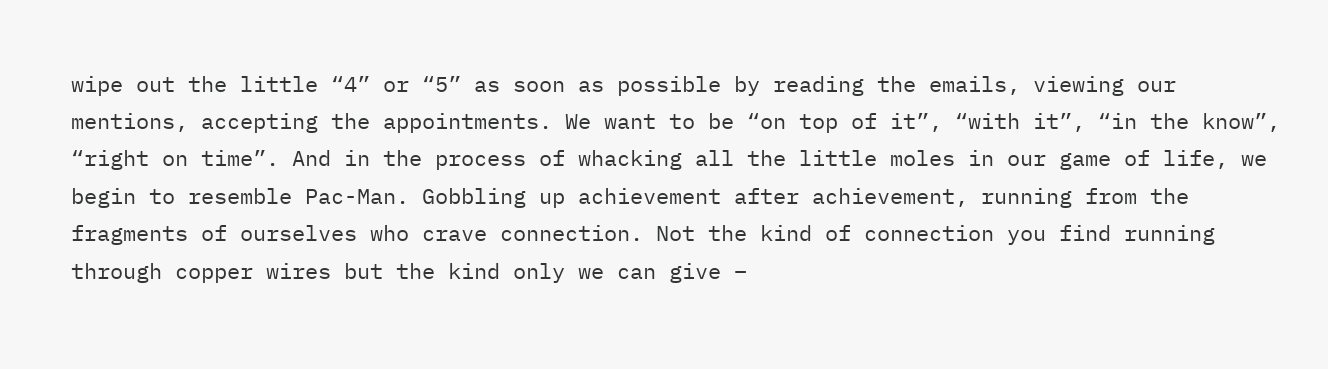wipe out the little “4” or “5” as soon as possible by reading the emails, viewing our mentions, accepting the appointments. We want to be “on top of it”, “with it”, “in the know”, “right on time”. And in the process of whacking all the little moles in our game of life, we begin to resemble Pac-Man. Gobbling up achievement after achievement, running from the fragments of ourselves who crave connection. Not the kind of connection you find running through copper wires but the kind only we can give –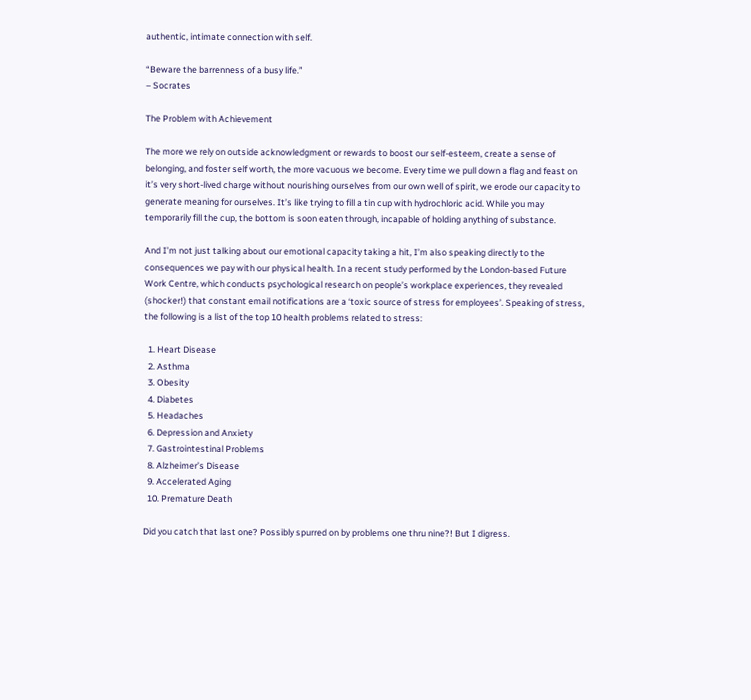authentic, intimate connection with self.

“Beware the barrenness of a busy life.”
– Socrates

The Problem with Achievement

The more we rely on outside acknowledgment or rewards to boost our self-esteem, create a sense of belonging, and foster self worth, the more vacuous we become. Every time we pull down a flag and feast on it’s very short-lived charge without nourishing ourselves from our own well of spirit, we erode our capacity to generate meaning for ourselves. It’s like trying to fill a tin cup with hydrochloric acid. While you may temporarily fill the cup, the bottom is soon eaten through, incapable of holding anything of substance.

And I’m not just talking about our emotional capacity taking a hit, I’m also speaking directly to the consequences we pay with our physical health. In a recent study performed by the London-based Future Work Centre, which conducts psychological research on people’s workplace experiences, they revealed (shocker!) that constant email notifications are a ‘toxic source of stress for employees’. Speaking of stress, the following is a list of the top 10 health problems related to stress:

  1. Heart Disease
  2. Asthma
  3. Obesity
  4. Diabetes
  5. Headaches
  6. Depression and Anxiety
  7. Gastrointestinal Problems
  8. Alzheimer’s Disease
  9. Accelerated Aging
  10. Premature Death

Did you catch that last one? Possibly spurred on by problems one thru nine?! But I digress.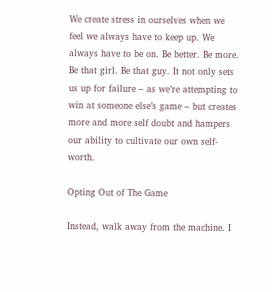We create stress in ourselves when we feel we always have to keep up. We always have to be on. Be better. Be more. Be that girl. Be that guy. It not only sets us up for failure – as we’re attempting to win at someone else’s game – but creates more and more self doubt and hampers our ability to cultivate our own self-worth.

Opting Out of The Game

Instead, walk away from the machine. I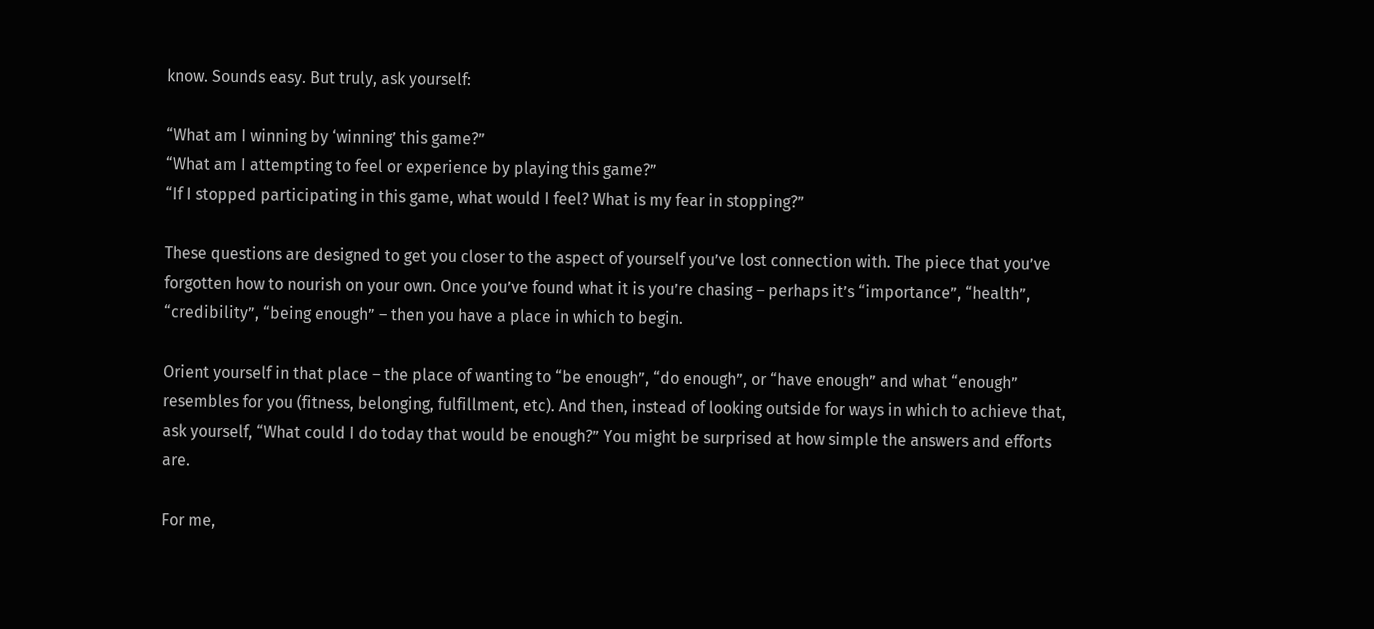know. Sounds easy. But truly, ask yourself:

“What am I winning by ‘winning’ this game?”
“What am I attempting to feel or experience by playing this game?”
“If I stopped participating in this game, what would I feel? What is my fear in stopping?”

These questions are designed to get you closer to the aspect of yourself you’ve lost connection with. The piece that you’ve forgotten how to nourish on your own. Once you’ve found what it is you’re chasing – perhaps it’s “importance”, “health”, “credibility”, “being enough” – then you have a place in which to begin.

Orient yourself in that place – the place of wanting to “be enough”, “do enough”, or “have enough” and what “enough” resembles for you (fitness, belonging, fulfillment, etc). And then, instead of looking outside for ways in which to achieve that, ask yourself, “What could I do today that would be enough?” You might be surprised at how simple the answers and efforts are.

For me,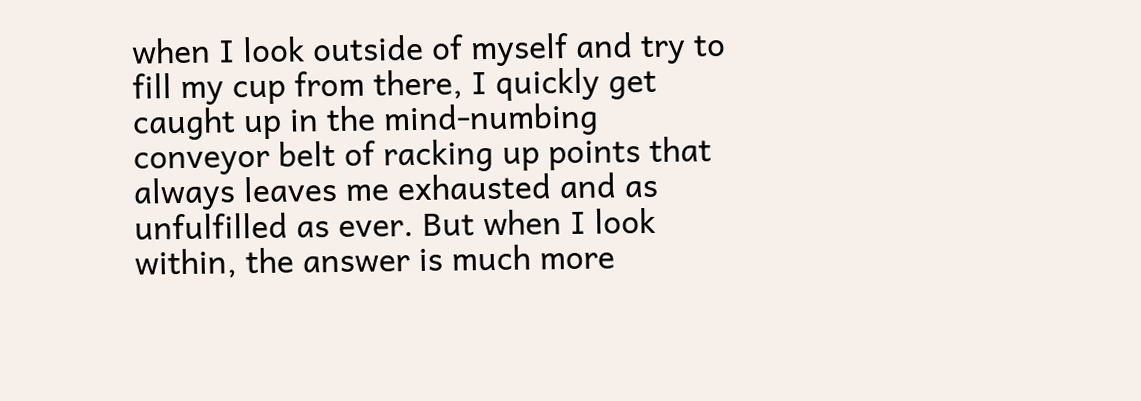when I look outside of myself and try to fill my cup from there, I quickly get caught up in the mind-numbing conveyor belt of racking up points that always leaves me exhausted and as unfulfilled as ever. But when I look within, the answer is much more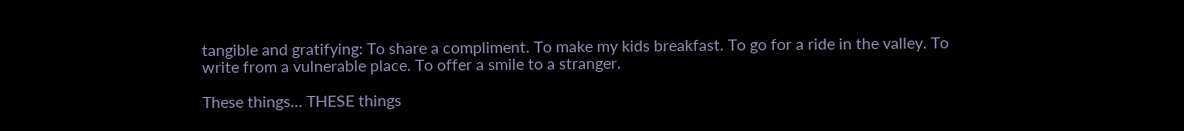tangible and gratifying: To share a compliment. To make my kids breakfast. To go for a ride in the valley. To write from a vulnerable place. To offer a smile to a stranger.

These things… THESE things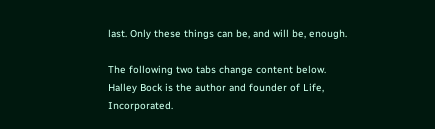last. Only these things can be, and will be, enough.

The following two tabs change content below.
Halley Bock is the author and founder of Life, Incorporated.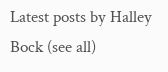Latest posts by Halley Bock (see all)